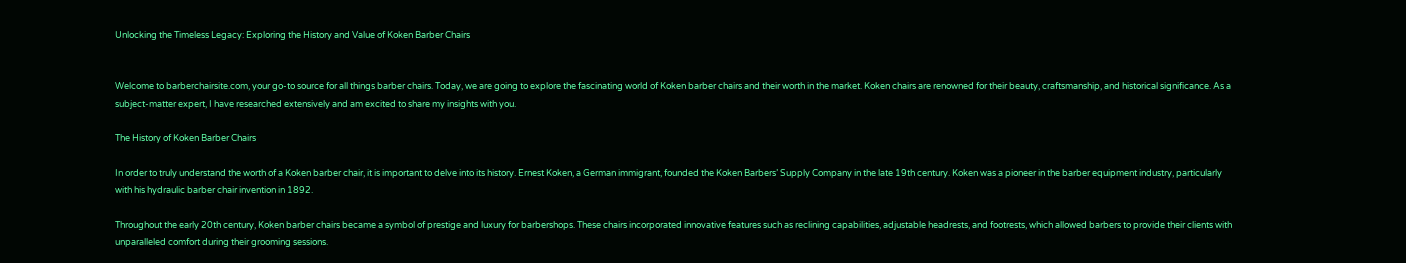Unlocking the Timeless Legacy: Exploring the History and Value of Koken Barber Chairs


Welcome to barberchairsite.com, your go-to source for all things barber chairs. Today, we are going to explore the fascinating world of Koken barber chairs and their worth in the market. Koken chairs are renowned for their beauty, craftsmanship, and historical significance. As a subject-matter expert, I have researched extensively and am excited to share my insights with you.

The History of Koken Barber Chairs

In order to truly understand the worth of a Koken barber chair, it is important to delve into its history. Ernest Koken, a German immigrant, founded the Koken Barbers’ Supply Company in the late 19th century. Koken was a pioneer in the barber equipment industry, particularly with his hydraulic barber chair invention in 1892.

Throughout the early 20th century, Koken barber chairs became a symbol of prestige and luxury for barbershops. These chairs incorporated innovative features such as reclining capabilities, adjustable headrests, and footrests, which allowed barbers to provide their clients with unparalleled comfort during their grooming sessions.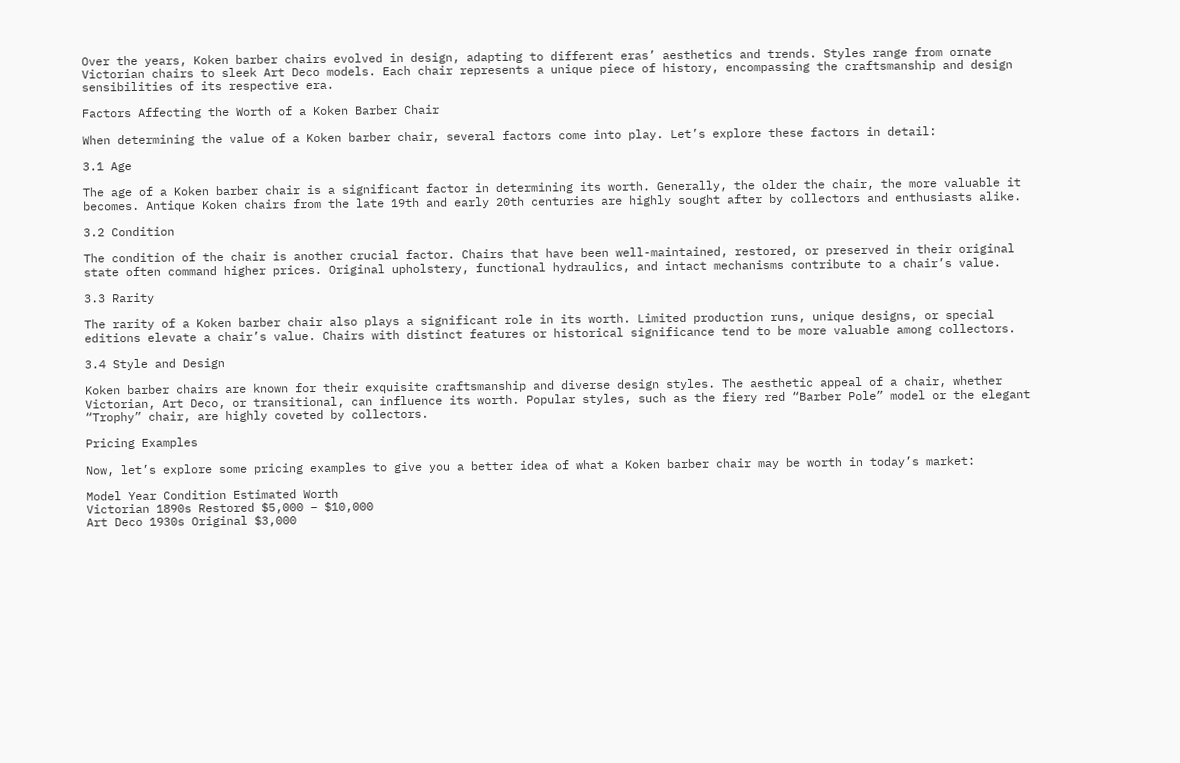Over the years, Koken barber chairs evolved in design, adapting to different eras’ aesthetics and trends. Styles range from ornate Victorian chairs to sleek Art Deco models. Each chair represents a unique piece of history, encompassing the craftsmanship and design sensibilities of its respective era.

Factors Affecting the Worth of a Koken Barber Chair

When determining the value of a Koken barber chair, several factors come into play. Let’s explore these factors in detail:

3.1 Age

The age of a Koken barber chair is a significant factor in determining its worth. Generally, the older the chair, the more valuable it becomes. Antique Koken chairs from the late 19th and early 20th centuries are highly sought after by collectors and enthusiasts alike.

3.2 Condition

The condition of the chair is another crucial factor. Chairs that have been well-maintained, restored, or preserved in their original state often command higher prices. Original upholstery, functional hydraulics, and intact mechanisms contribute to a chair’s value.

3.3 Rarity

The rarity of a Koken barber chair also plays a significant role in its worth. Limited production runs, unique designs, or special editions elevate a chair’s value. Chairs with distinct features or historical significance tend to be more valuable among collectors.

3.4 Style and Design

Koken barber chairs are known for their exquisite craftsmanship and diverse design styles. The aesthetic appeal of a chair, whether Victorian, Art Deco, or transitional, can influence its worth. Popular styles, such as the fiery red “Barber Pole” model or the elegant “Trophy” chair, are highly coveted by collectors.

Pricing Examples

Now, let’s explore some pricing examples to give you a better idea of what a Koken barber chair may be worth in today’s market:

Model Year Condition Estimated Worth
Victorian 1890s Restored $5,000 – $10,000
Art Deco 1930s Original $3,000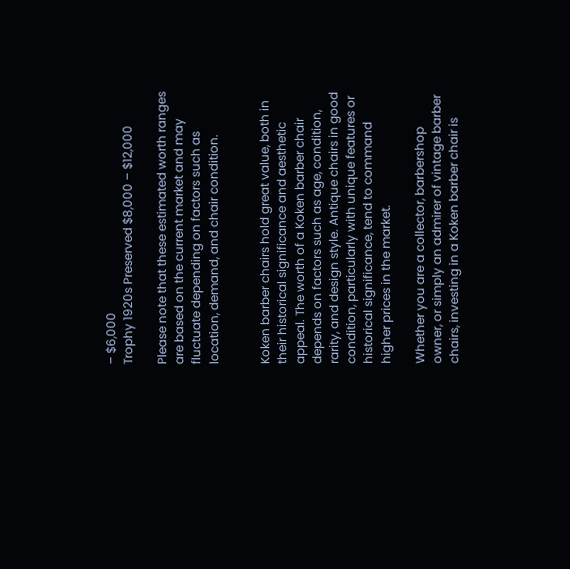– $6,000
Trophy 1920s Preserved $8,000 – $12,000

Please note that these estimated worth ranges are based on the current market and may fluctuate depending on factors such as location, demand, and chair condition.


Koken barber chairs hold great value, both in their historical significance and aesthetic appeal. The worth of a Koken barber chair depends on factors such as age, condition, rarity, and design style. Antique chairs in good condition, particularly with unique features or historical significance, tend to command higher prices in the market.

Whether you are a collector, barbershop owner, or simply an admirer of vintage barber chairs, investing in a Koken barber chair is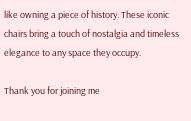like owning a piece of history. These iconic chairs bring a touch of nostalgia and timeless elegance to any space they occupy.

Thank you for joining me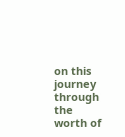on this journey through the worth of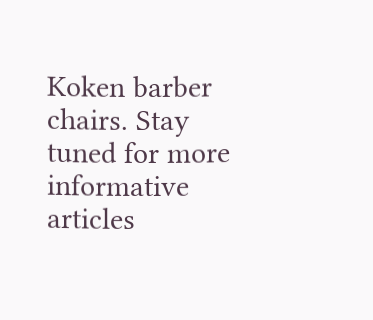Koken barber chairs. Stay tuned for more informative articles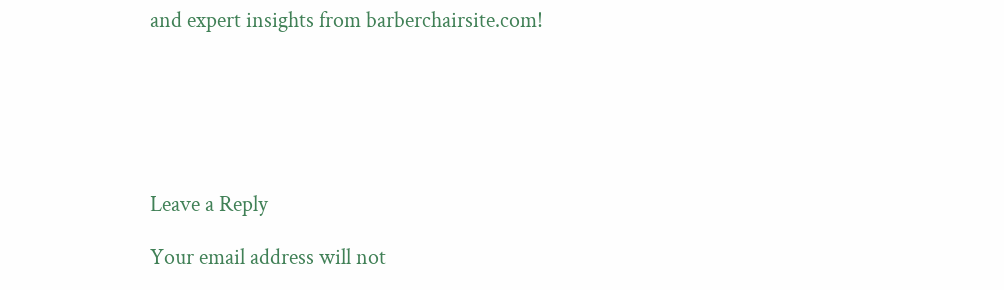and expert insights from barberchairsite.com!






Leave a Reply

Your email address will not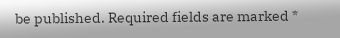be published. Required fields are marked *